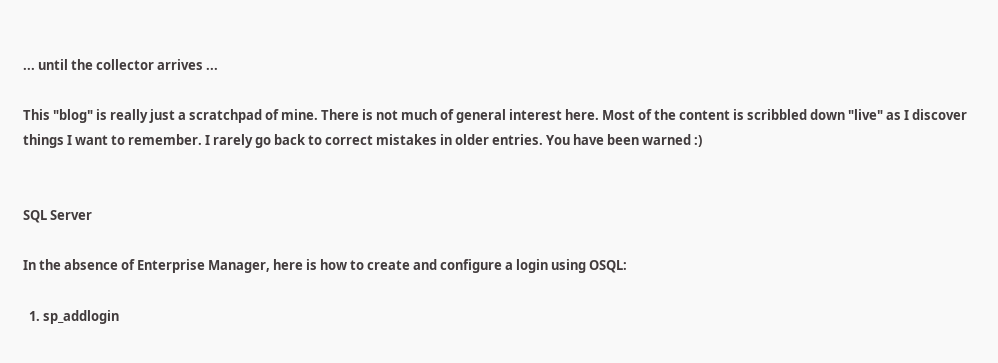... until the collector arrives ...

This "blog" is really just a scratchpad of mine. There is not much of general interest here. Most of the content is scribbled down "live" as I discover things I want to remember. I rarely go back to correct mistakes in older entries. You have been warned :)


SQL Server

In the absence of Enterprise Manager, here is how to create and configure a login using OSQL:

  1. sp_addlogin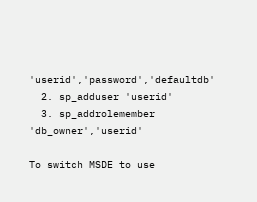'userid','password','defaultdb'
  2. sp_adduser 'userid'
  3. sp_addrolemember 'db_owner','userid'

To switch MSDE to use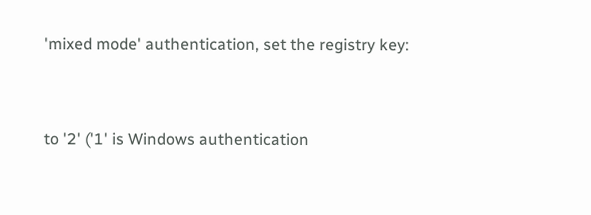'mixed mode' authentication, set the registry key:


to '2' ('1' is Windows authentication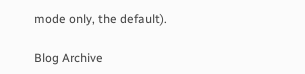mode only, the default).

Blog Archive